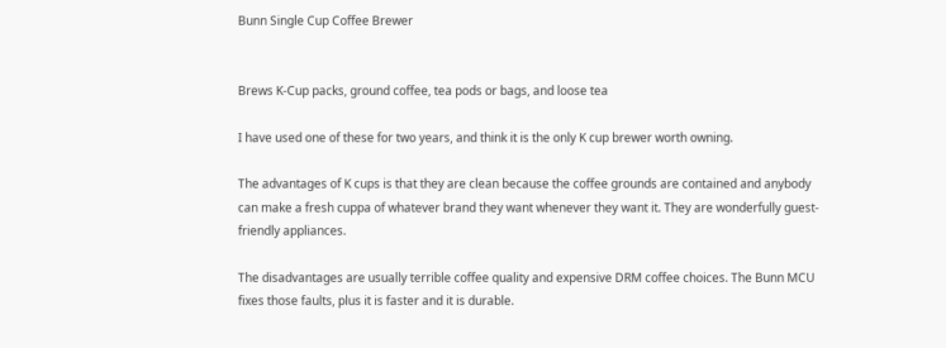Bunn Single Cup Coffee Brewer


Brews K-Cup packs, ground coffee, tea pods or bags, and loose tea

I have used one of these for two years, and think it is the only K cup brewer worth owning.

The advantages of K cups is that they are clean because the coffee grounds are contained and anybody can make a fresh cuppa of whatever brand they want whenever they want it. They are wonderfully guest-friendly appliances.

The disadvantages are usually terrible coffee quality and expensive DRM coffee choices. The Bunn MCU fixes those faults, plus it is faster and it is durable.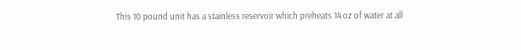This 10 pound unit has a stainless reservoir which preheats 14 oz of water at all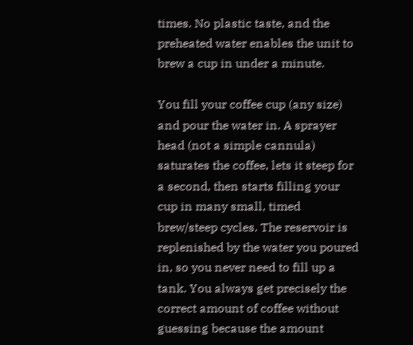times. No plastic taste, and the preheated water enables the unit to brew a cup in under a minute.

You fill your coffee cup (any size) and pour the water in. A sprayer head (not a simple cannula) saturates the coffee, lets it steep for a second, then starts filling your cup in many small, timed brew/steep cycles. The reservoir is replenished by the water you poured in, so you never need to fill up a tank. You always get precisely the correct amount of coffee without guessing because the amount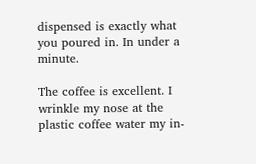dispensed is exactly what you poured in. In under a minute.

The coffee is excellent. I wrinkle my nose at the plastic coffee water my in-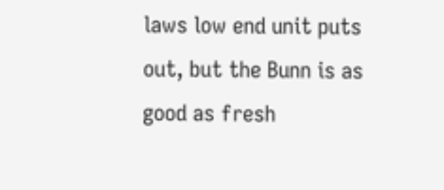laws low end unit puts out, but the Bunn is as good as fresh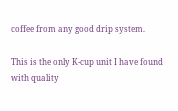coffee from any good drip system.

This is the only K-cup unit I have found with quality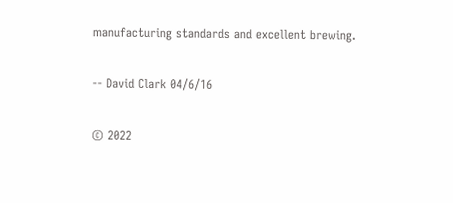manufacturing standards and excellent brewing.

-- David Clark 04/6/16

© 2022